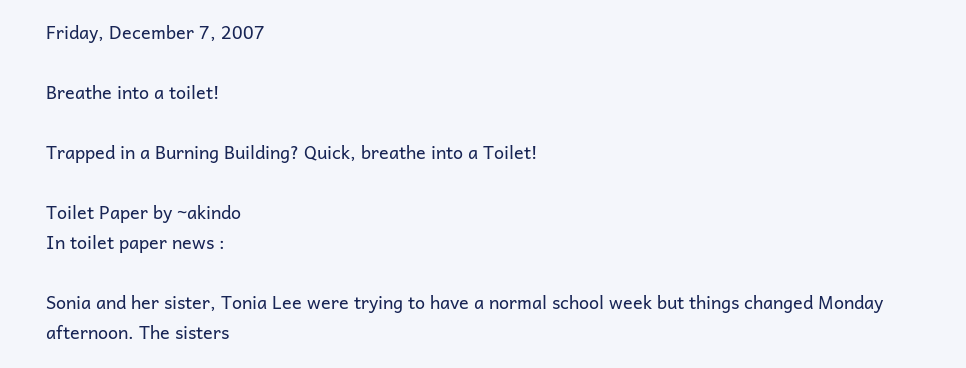Friday, December 7, 2007

Breathe into a toilet!

Trapped in a Burning Building? Quick, breathe into a Toilet!

Toilet Paper by ~akindo
In toilet paper news :

Sonia and her sister, Tonia Lee were trying to have a normal school week but things changed Monday afternoon. The sisters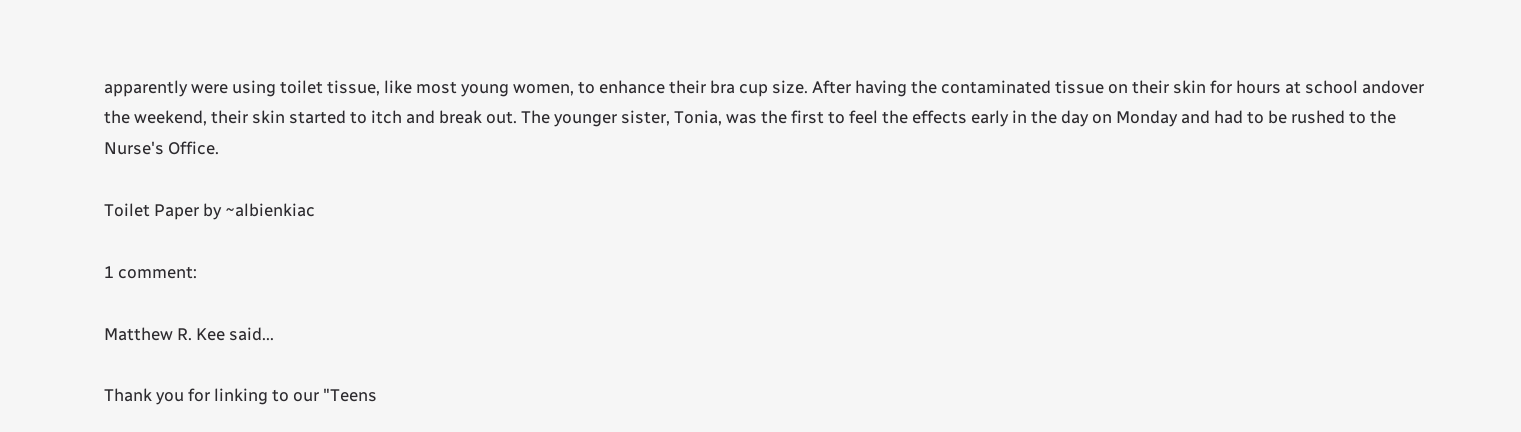apparently were using toilet tissue, like most young women, to enhance their bra cup size. After having the contaminated tissue on their skin for hours at school andover the weekend, their skin started to itch and break out. The younger sister, Tonia, was the first to feel the effects early in the day on Monday and had to be rushed to the Nurse's Office.

Toilet Paper by ~albienkiac

1 comment:

Matthew R. Kee said...

Thank you for linking to our "Teens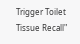Trigger Toilet Tissue Recall"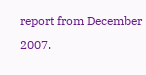report from December 2007.